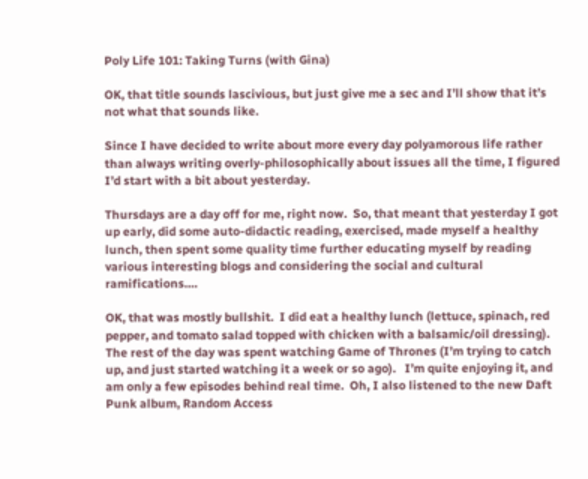Poly Life 101: Taking Turns (with Gina)

OK, that title sounds lascivious, but just give me a sec and I’ll show that it’s not what that sounds like.

Since I have decided to write about more every day polyamorous life rather than always writing overly-philosophically about issues all the time, I figured I’d start with a bit about yesterday.

Thursdays are a day off for me, right now.  So, that meant that yesterday I got up early, did some auto-didactic reading, exercised, made myself a healthy lunch, then spent some quality time further educating myself by reading various interesting blogs and considering the social and cultural ramifications….

OK, that was mostly bullshit.  I did eat a healthy lunch (lettuce, spinach, red pepper, and tomato salad topped with chicken with a balsamic/oil dressing).  The rest of the day was spent watching Game of Thrones (I’m trying to catch up, and just started watching it a week or so ago).   I’m quite enjoying it, and am only a few episodes behind real time.  Oh, I also listened to the new Daft Punk album, Random Access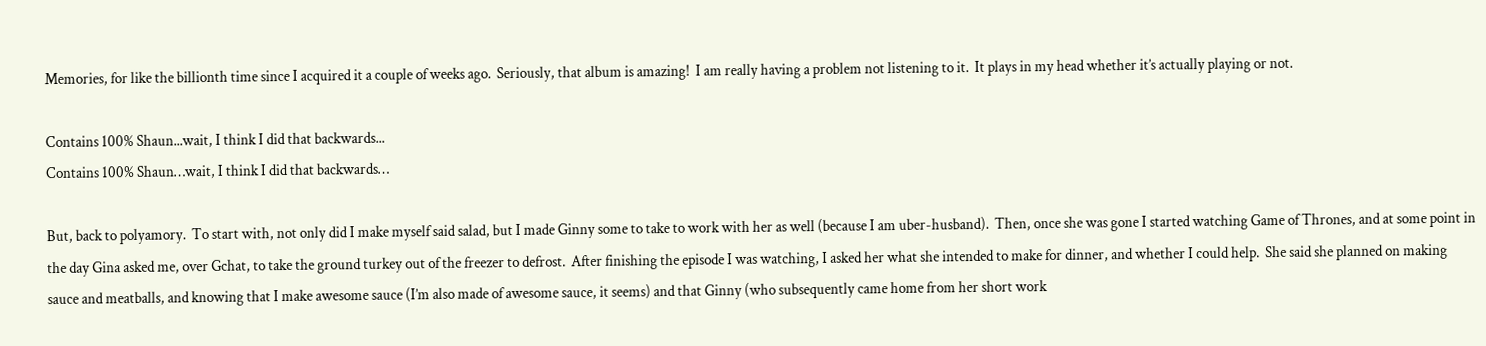Memories, for like the billionth time since I acquired it a couple of weeks ago.  Seriously, that album is amazing!  I am really having a problem not listening to it.  It plays in my head whether it’s actually playing or not.

Contains 100% Shaun...wait, I think I did that backwards...
Contains 100% Shaun…wait, I think I did that backwards…

But, back to polyamory.  To start with, not only did I make myself said salad, but I made Ginny some to take to work with her as well (because I am uber-husband).  Then, once she was gone I started watching Game of Thrones, and at some point in the day Gina asked me, over Gchat, to take the ground turkey out of the freezer to defrost.  After finishing the episode I was watching, I asked her what she intended to make for dinner, and whether I could help.  She said she planned on making sauce and meatballs, and knowing that I make awesome sauce (I’m also made of awesome sauce, it seems) and that Ginny (who subsequently came home from her short work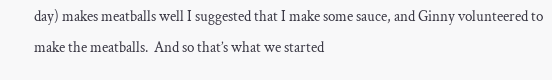day) makes meatballs well I suggested that I make some sauce, and Ginny volunteered to make the meatballs.  And so that’s what we started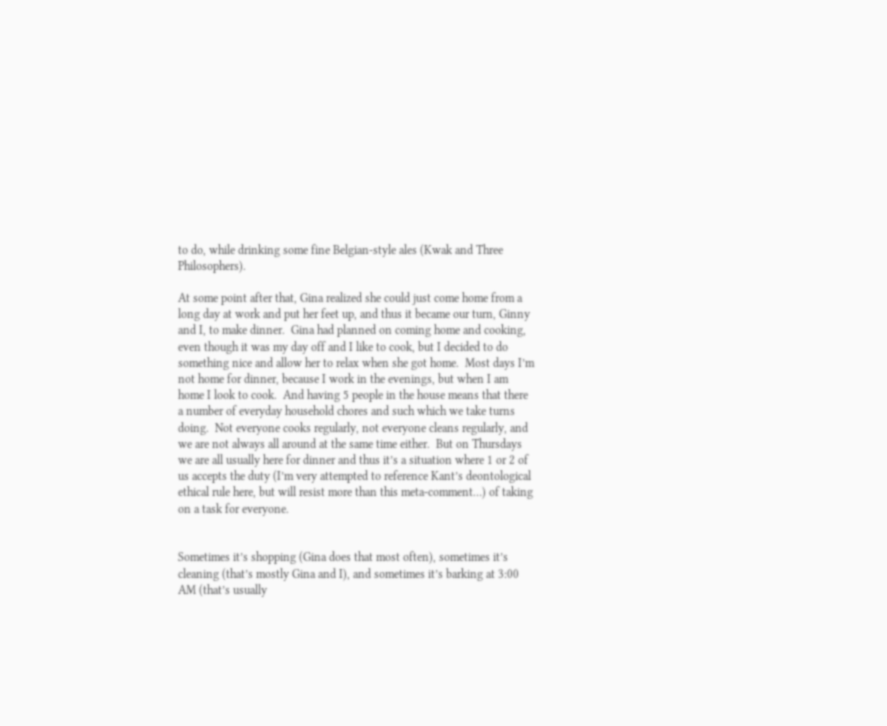to do, while drinking some fine Belgian-style ales (Kwak and Three Philosophers).

At some point after that, Gina realized she could just come home from a long day at work and put her feet up, and thus it became our turn, Ginny and I, to make dinner.  Gina had planned on coming home and cooking, even though it was my day off and I like to cook, but I decided to do something nice and allow her to relax when she got home.  Most days I’m not home for dinner, because I work in the evenings, but when I am home I look to cook.  And having 5 people in the house means that there a number of everyday household chores and such which we take turns doing.  Not everyone cooks regularly, not everyone cleans regularly, and we are not always all around at the same time either.  But on Thursdays we are all usually here for dinner and thus it’s a situation where 1 or 2 of us accepts the duty (I’m very attempted to reference Kant’s deontological ethical rule here, but will resist more than this meta-comment…) of taking on a task for everyone.


Sometimes it’s shopping (Gina does that most often), sometimes it’s cleaning (that’s mostly Gina and I), and sometimes it’s barking at 3:00 AM (that’s usually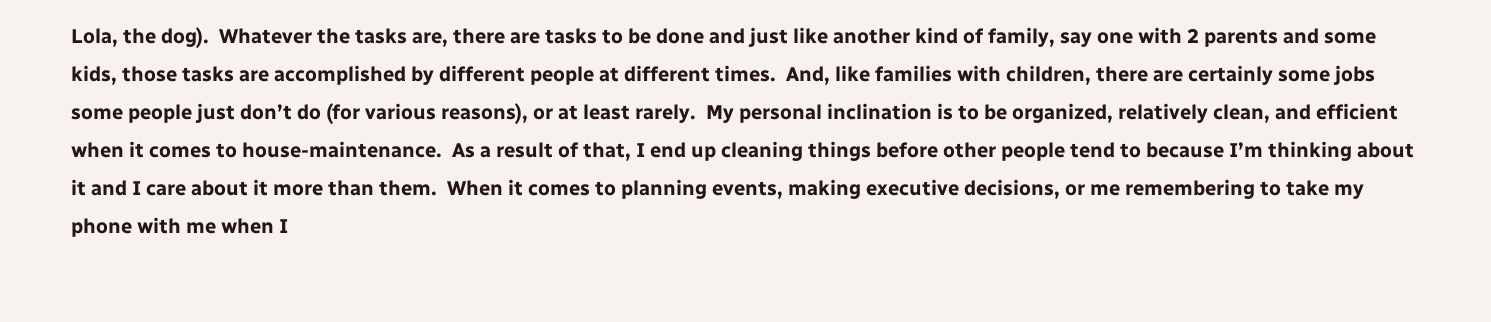Lola, the dog).  Whatever the tasks are, there are tasks to be done and just like another kind of family, say one with 2 parents and some kids, those tasks are accomplished by different people at different times.  And, like families with children, there are certainly some jobs some people just don’t do (for various reasons), or at least rarely.  My personal inclination is to be organized, relatively clean, and efficient when it comes to house-maintenance.  As a result of that, I end up cleaning things before other people tend to because I’m thinking about it and I care about it more than them.  When it comes to planning events, making executive decisions, or me remembering to take my phone with me when I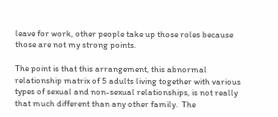leave for work, other people take up those roles because those are not my strong points.

The point is that this arrangement, this abnormal relationship matrix of 5 adults living together with various types of sexual and non-sexual relationships, is not really that much different than any other family.  The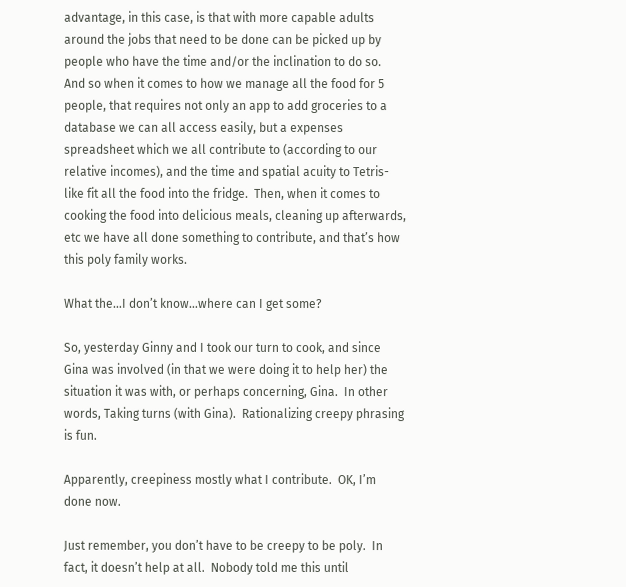advantage, in this case, is that with more capable adults around the jobs that need to be done can be picked up by people who have the time and/or the inclination to do so.  And so when it comes to how we manage all the food for 5 people, that requires not only an app to add groceries to a database we can all access easily, but a expenses spreadsheet which we all contribute to (according to our relative incomes), and the time and spatial acuity to Tetris-like fit all the food into the fridge.  Then, when it comes to cooking the food into delicious meals, cleaning up afterwards, etc we have all done something to contribute, and that’s how this poly family works.

What the…I don’t know…where can I get some?

So, yesterday Ginny and I took our turn to cook, and since Gina was involved (in that we were doing it to help her) the situation it was with, or perhaps concerning, Gina.  In other words, Taking turns (with Gina).  Rationalizing creepy phrasing is fun.

Apparently, creepiness mostly what I contribute.  OK, I’m done now.

Just remember, you don’t have to be creepy to be poly.  In fact, it doesn’t help at all.  Nobody told me this until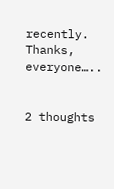recently.  Thanks, everyone…..


2 thoughts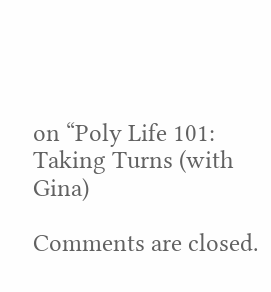on “Poly Life 101: Taking Turns (with Gina)

Comments are closed.